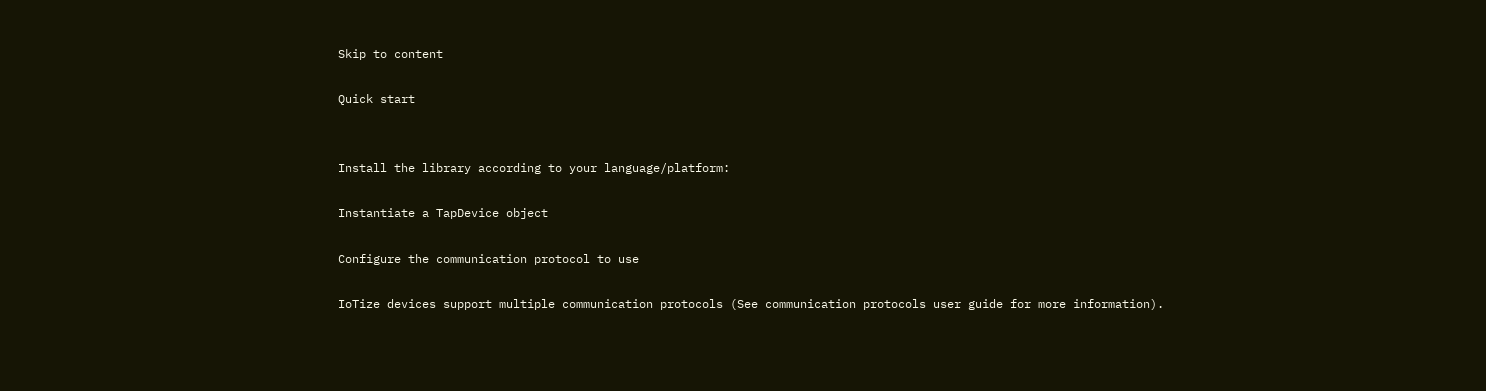Skip to content

Quick start


Install the library according to your language/platform:

Instantiate a TapDevice object

Configure the communication protocol to use

IoTize devices support multiple communication protocols (See communication protocols user guide for more information).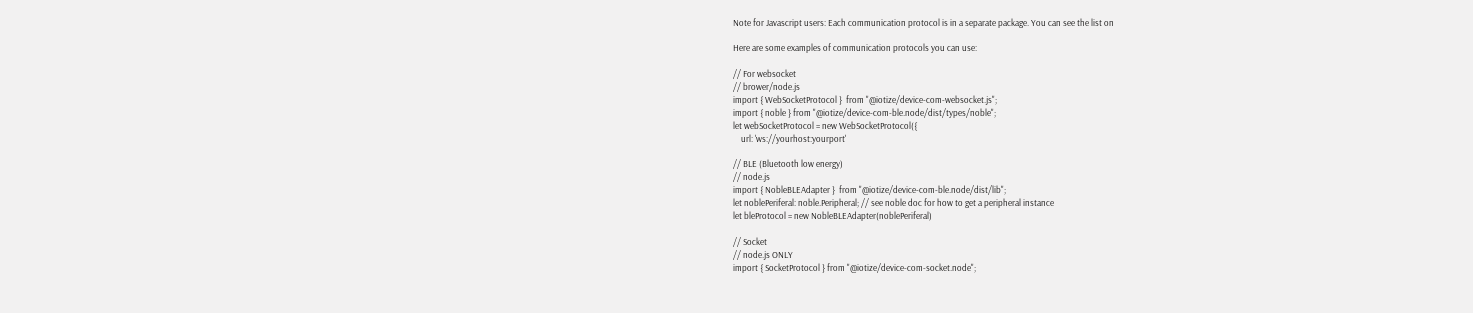Note for Javascript users: Each communication protocol is in a separate package. You can see the list on

Here are some examples of communication protocols you can use:

// For websocket
// brower/node.js
import { WebSocketProtocol }  from "@iotize/device-com-websocket.js";
import { noble } from "@iotize/device-com-ble.node/dist/types/noble";
let webSocketProtocol = new WebSocketProtocol({
    url: 'ws://yourhost:yourport'

// BLE (Bluetooth low energy)
// node.js
import { NobleBLEAdapter }  from "@iotize/device-com-ble.node/dist/lib";
let noblePeriferal: noble.Peripheral; // see noble doc for how to get a peripheral instance
let bleProtocol = new NobleBLEAdapter(noblePeriferal)

// Socket
// node.js ONLY
import { SocketProtocol } from "@iotize/device-com-socket.node";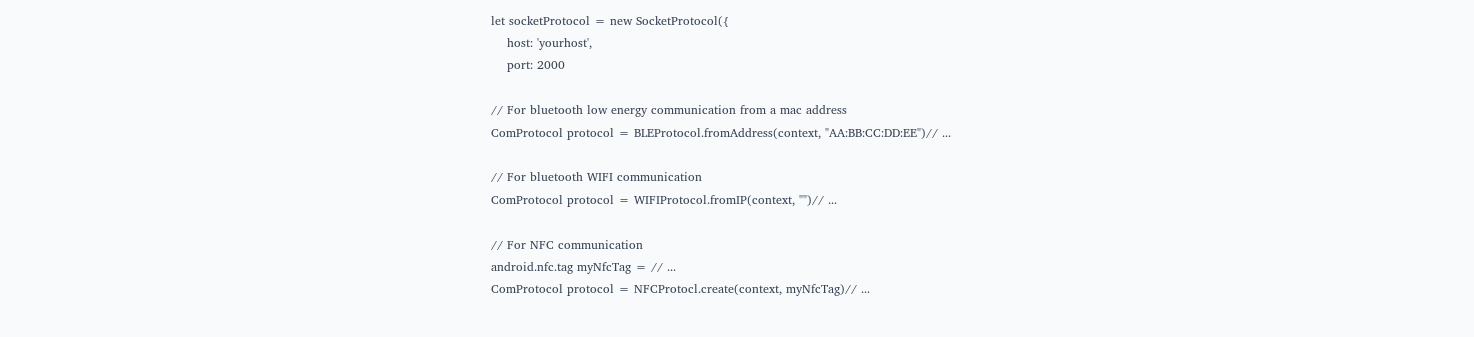let socketProtocol = new SocketProtocol({
    host: 'yourhost',
    port: 2000

// For bluetooth low energy communication from a mac address
ComProtocol protocol = BLEProtocol.fromAddress(context, "AA:BB:CC:DD:EE")// ...

// For bluetooth WIFI communication
ComProtocol protocol = WIFIProtocol.fromIP(context, "")// ...

// For NFC communication
android.nfc.tag myNfcTag = // ...
ComProtocol protocol = NFCProtocl.create(context, myNfcTag)// ...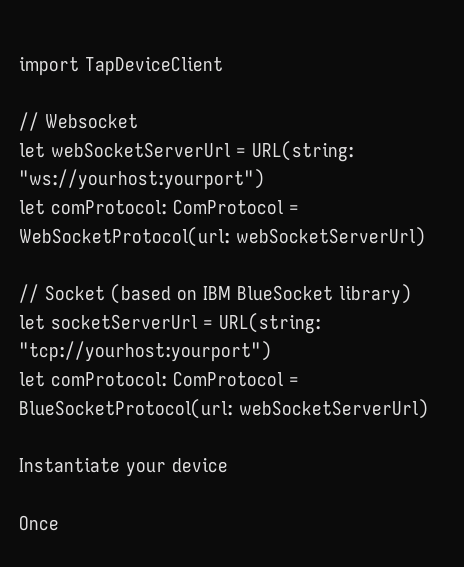import TapDeviceClient

// Websocket
let webSocketServerUrl = URL(string: "ws://yourhost:yourport")
let comProtocol: ComProtocol = WebSocketProtocol(url: webSocketServerUrl)

// Socket (based on IBM BlueSocket library)
let socketServerUrl = URL(string: "tcp://yourhost:yourport")
let comProtocol: ComProtocol = BlueSocketProtocol(url: webSocketServerUrl)

Instantiate your device

Once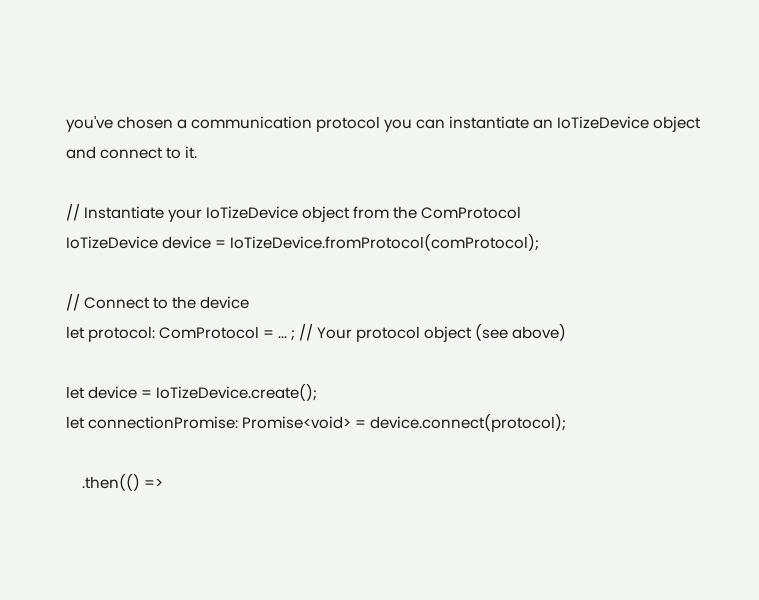you've chosen a communication protocol you can instantiate an IoTizeDevice object and connect to it.

// Instantiate your IoTizeDevice object from the ComProtocol
IoTizeDevice device = IoTizeDevice.fromProtocol(comProtocol);

// Connect to the device
let protocol: ComProtocol = ... ; // Your protocol object (see above)

let device = IoTizeDevice.create();
let connectionPromise: Promise<void> = device.connect(protocol);

    .then(() =>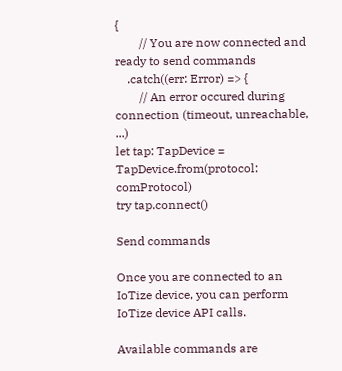{
        // You are now connected and ready to send commands
    .catch((err: Error) => {
        // An error occured during connection (timeout, unreachable, ...)
let tap: TapDevice = TapDevice.from(protocol: comProtocol)
try tap.connect()

Send commands

Once you are connected to an IoTize device, you can perform IoTize device API calls.

Available commands are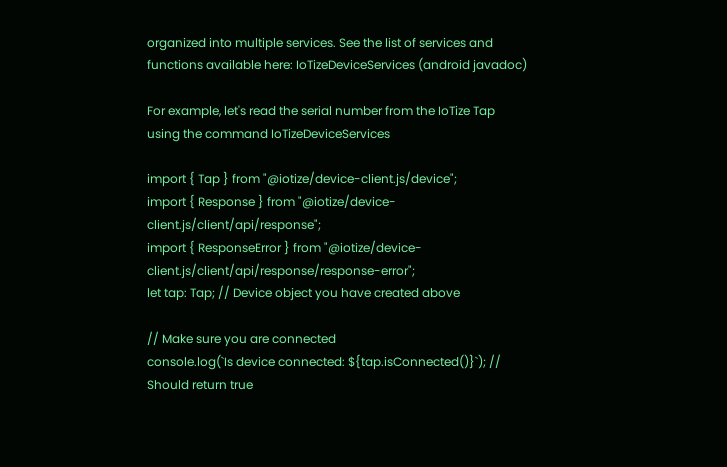organized into multiple services. See the list of services and functions available here: IoTizeDeviceServices (android javadoc)

For example, let's read the serial number from the IoTize Tap using the command IoTizeDeviceServices

import { Tap } from "@iotize/device-client.js/device";
import { Response } from "@iotize/device-client.js/client/api/response";
import { ResponseError } from "@iotize/device-client.js/client/api/response/response-error";
let tap: Tap; // Device object you have created above

// Make sure you are connected
console.log(`Is device connected: ${tap.isConnected()}`); // Should return true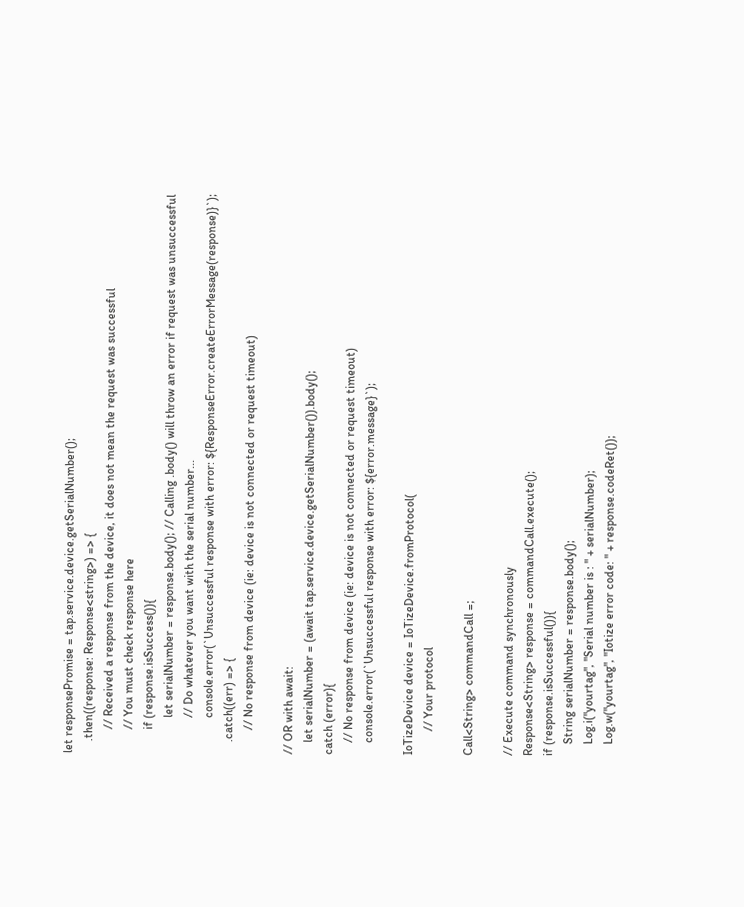let responsePromise = tap.service.device.getSerialNumber();
    .then((response: Response<string>) => {
        // Received a response from the device, it does not mean the request was successful
        // You must check response here
        if (response.isSuccess()){
            let serialNumber = response.body(); // Calling .body() will throw an error if request was unsuccessful
            // Do whatever you want with the serial number...
            console.error(`Unsuccessful response with error: ${ResponseError.createErrorMessage(response)}`);
    .catch((err) => {
        // No response from device (ie: device is not connected or request timeout)

// OR with await:
    let serialNumber = (await tap.service.device.getSerialNumber()).body();
catch (error){
    // No response from device (ie: device is not connected or request timeout)
    console.error(`Unsuccessful response with error: ${error.message}`);

IoTizeDevice device = IoTizeDevice.fromProtocol(
        // Your protocol

Call<String> commandCall =;

// Execute command synchronously
Response<String> response = commandCall.execute();
if (response.isSuccessful()){
    String serialNumber = response.body();
    Log.i("yourtag", "Serial number is : " + serialNumber);
    Log.w("yourtag", "Iotize error code: " + response.codeRet());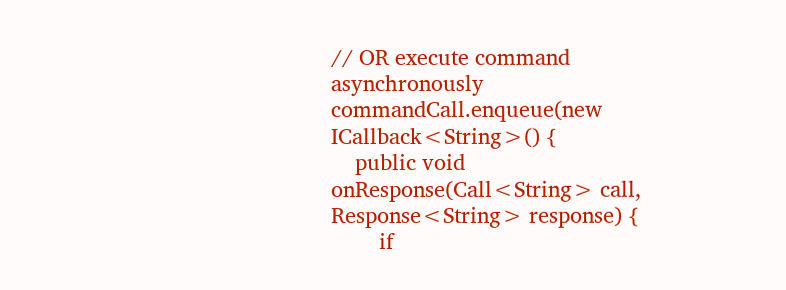// OR execute command asynchronously
commandCall.enqueue(new ICallback<String>() {
    public void onResponse(Call<String> call, Response<String> response) {
        if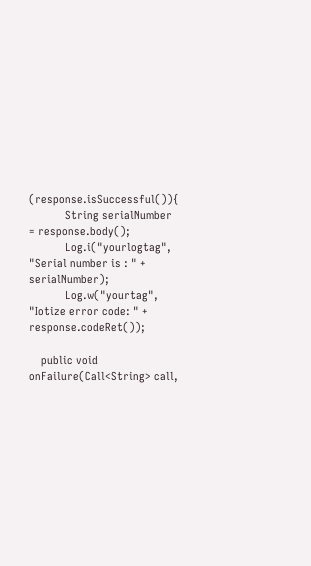(response.isSuccessful()){
            String serialNumber = response.body();
            Log.i("yourlogtag", "Serial number is : " + serialNumber);
            Log.w("yourtag", "Iotize error code: " + response.codeRet());

    public void onFailure(Call<String> call,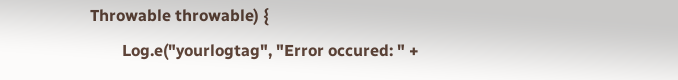Throwable throwable) {
        Log.e("yourlogtag", "Error occured: " +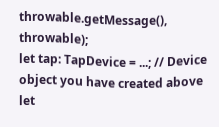throwable.getMessage(), throwable);
let tap: TapDevice = ...; // Device object you have created above
let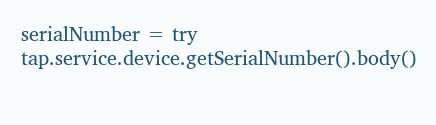serialNumber = try tap.service.device.getSerialNumber().body()